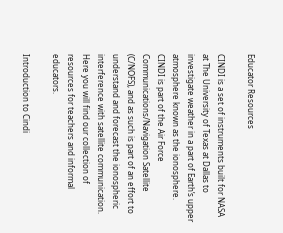Educator Resources

CINDI is a set of instruments built for NASA at The University of Texas at Dallas to investigate weather in a part of Earth’s upper atmosphere known as the ionosphere. CINDI is part of the Air Force Communications/Navigation Satellite (C/NOFS), and as such is part of an effort to understand and forecast the ionospheric interference with satellite communication. Here you will find our collection of resources for teachers and informal educators.

Introduction to Cindi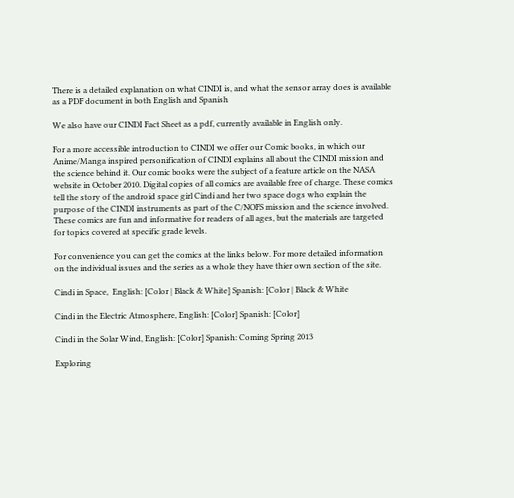There is a detailed explanation on what CINDI is, and what the sensor array does is available as a PDF document in both English and Spanish

We also have our CINDI Fact Sheet as a pdf, currently available in English only.

For a more accessible introduction to CINDI we offer our Comic books, in which our Anime/Manga inspired personification of CINDI explains all about the CINDI mission and the science behind it. Our comic books were the subject of a feature article on the NASA website in October 2010. Digital copies of all comics are available free of charge. These comics tell the story of the android space girl Cindi and her two space dogs who explain the purpose of the CINDI instruments as part of the C/NOFS mission and the science involved. These comics are fun and informative for readers of all ages, but the materials are targeted for topics covered at specific grade levels.

For convenience you can get the comics at the links below. For more detailed information on the individual issues and the series as a whole they have thier own section of the site.

Cindi in Space,  English: [Color | Black & White] Spanish: [Color | Black & White

Cindi in the Electric Atmosphere, English: [Color] Spanish: [Color]

Cindi in the Solar Wind, English: [Color] Spanish: Coming Spring 2013

Exploring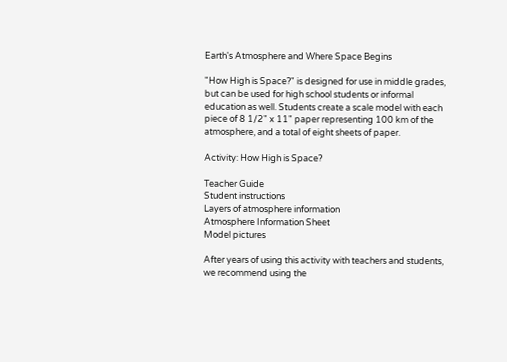Earth's Atmosphere and Where Space Begins

"How High is Space?" is designed for use in middle grades, but can be used for high school students or informal education as well. Students create a scale model with each piece of 8 1/2" x 11" paper representing 100 km of the atmosphere, and a total of eight sheets of paper.

Activity: How High is Space?

Teacher Guide
Student instructions
Layers of atmosphere information
Atmosphere Information Sheet
Model pictures

After years of using this activity with teachers and students, we recommend using the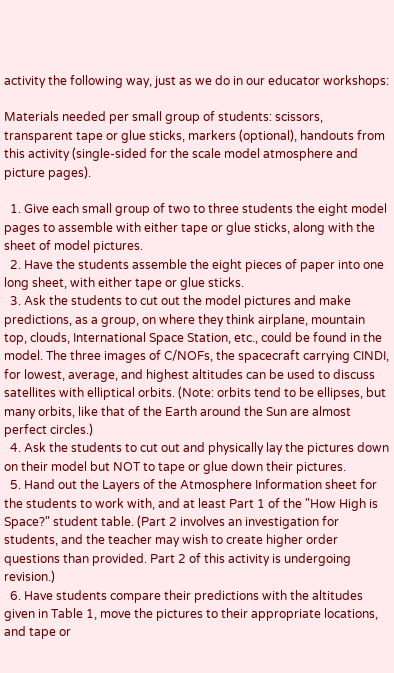activity the following way, just as we do in our educator workshops:

Materials needed per small group of students: scissors, transparent tape or glue sticks, markers (optional), handouts from this activity (single-sided for the scale model atmosphere and picture pages).

  1. Give each small group of two to three students the eight model pages to assemble with either tape or glue sticks, along with the sheet of model pictures.
  2. Have the students assemble the eight pieces of paper into one long sheet, with either tape or glue sticks.
  3. Ask the students to cut out the model pictures and make predictions, as a group, on where they think airplane, mountain top, clouds, International Space Station, etc., could be found in the model. The three images of C/NOFs, the spacecraft carrying CINDI, for lowest, average, and highest altitudes can be used to discuss satellites with elliptical orbits. (Note: orbits tend to be ellipses, but many orbits, like that of the Earth around the Sun are almost perfect circles.)
  4. Ask the students to cut out and physically lay the pictures down on their model but NOT to tape or glue down their pictures.
  5. Hand out the Layers of the Atmosphere Information sheet for the students to work with, and at least Part 1 of the "How High is Space?" student table. (Part 2 involves an investigation for students, and the teacher may wish to create higher order questions than provided. Part 2 of this activity is undergoing revision.)
  6. Have students compare their predictions with the altitudes given in Table 1, move the pictures to their appropriate locations, and tape or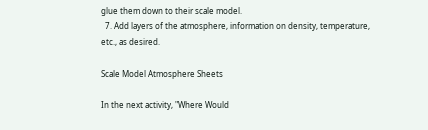glue them down to their scale model.
  7. Add layers of the atmosphere, information on density, temperature, etc., as desired.

Scale Model Atmosphere Sheets

In the next activity, "Where Would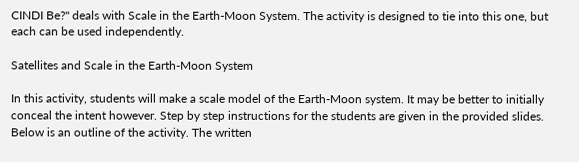CINDI Be?" deals with Scale in the Earth-Moon System. The activity is designed to tie into this one, but each can be used independently.

Satellites and Scale in the Earth-Moon System

In this activity, students will make a scale model of the Earth-Moon system. It may be better to initially conceal the intent however. Step by step instructions for the students are given in the provided slides. Below is an outline of the activity. The written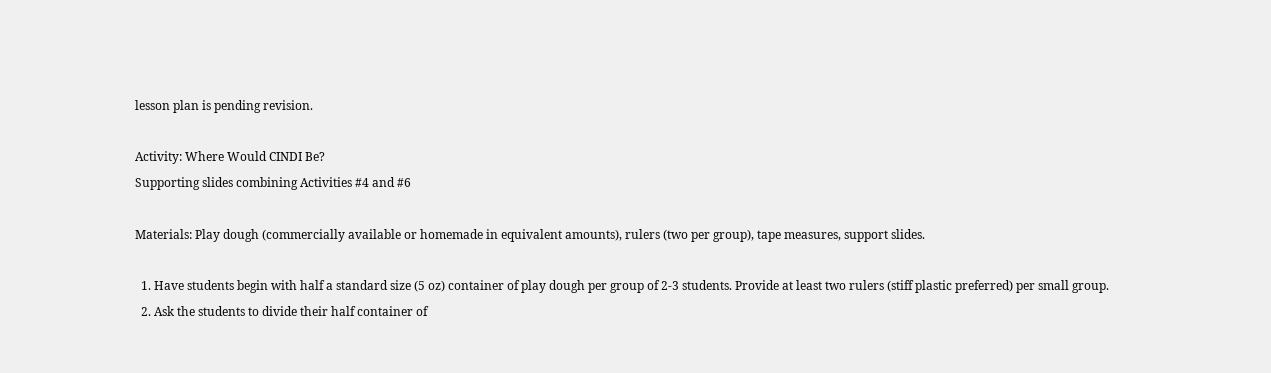lesson plan is pending revision.

Activity: Where Would CINDI Be?
Supporting slides combining Activities #4 and #6

Materials: Play dough (commercially available or homemade in equivalent amounts), rulers (two per group), tape measures, support slides.

  1. Have students begin with half a standard size (5 oz) container of play dough per group of 2-3 students. Provide at least two rulers (stiff plastic preferred) per small group.
  2. Ask the students to divide their half container of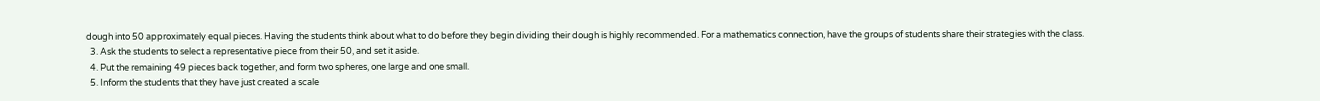dough into 50 approximately equal pieces. Having the students think about what to do before they begin dividing their dough is highly recommended. For a mathematics connection, have the groups of students share their strategies with the class.
  3. Ask the students to select a representative piece from their 50, and set it aside.
  4. Put the remaining 49 pieces back together, and form two spheres, one large and one small.
  5. Inform the students that they have just created a scale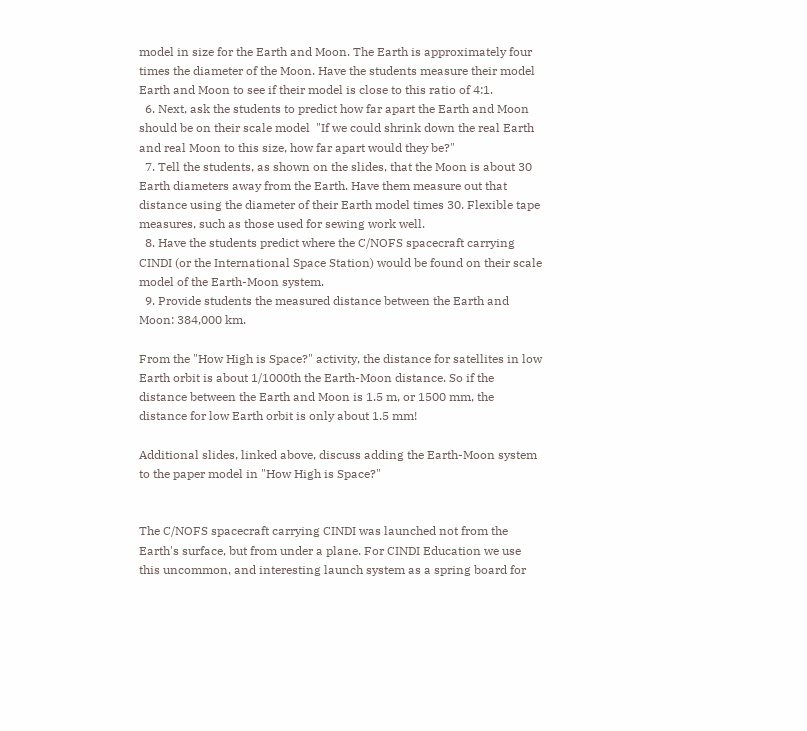model in size for the Earth and Moon. The Earth is approximately four times the diameter of the Moon. Have the students measure their model Earth and Moon to see if their model is close to this ratio of 4:1.
  6. Next, ask the students to predict how far apart the Earth and Moon should be on their scale model  "If we could shrink down the real Earth and real Moon to this size, how far apart would they be?"
  7. Tell the students, as shown on the slides, that the Moon is about 30 Earth diameters away from the Earth. Have them measure out that distance using the diameter of their Earth model times 30. Flexible tape measures, such as those used for sewing work well.
  8. Have the students predict where the C/NOFS spacecraft carrying CINDI (or the International Space Station) would be found on their scale model of the Earth-Moon system.
  9. Provide students the measured distance between the Earth and Moon: 384,000 km.

From the "How High is Space?" activity, the distance for satellites in low Earth orbit is about 1/1000th the Earth-Moon distance. So if the distance between the Earth and Moon is 1.5 m, or 1500 mm, the distance for low Earth orbit is only about 1.5 mm!

Additional slides, linked above, discuss adding the Earth-Moon system to the paper model in "How High is Space?"


The C/NOFS spacecraft carrying CINDI was launched not from the Earth's surface, but from under a plane. For CINDI Education we use this uncommon, and interesting launch system as a spring board for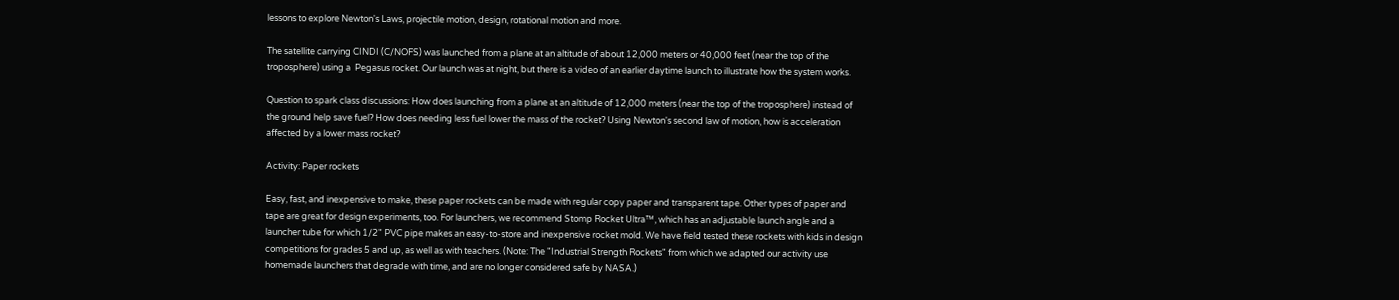lessons to explore Newton's Laws, projectile motion, design, rotational motion and more.

The satellite carrying CINDI (C/NOFS) was launched from a plane at an altitude of about 12,000 meters or 40,000 feet (near the top of the troposphere) using a  Pegasus rocket. Our launch was at night, but there is a video of an earlier daytime launch to illustrate how the system works.

Question to spark class discussions: How does launching from a plane at an altitude of 12,000 meters (near the top of the troposphere) instead of the ground help save fuel? How does needing less fuel lower the mass of the rocket? Using Newton's second law of motion, how is acceleration affected by a lower mass rocket?

Activity: Paper rockets

Easy, fast, and inexpensive to make, these paper rockets can be made with regular copy paper and transparent tape. Other types of paper and tape are great for design experiments, too. For launchers, we recommend Stomp Rocket Ultra™, which has an adjustable launch angle and a launcher tube for which 1/2" PVC pipe makes an easy-to-store and inexpensive rocket mold. We have field tested these rockets with kids in design competitions for grades 5 and up, as well as with teachers. (Note: The "Industrial Strength Rockets" from which we adapted our activity use homemade launchers that degrade with time, and are no longer considered safe by NASA.)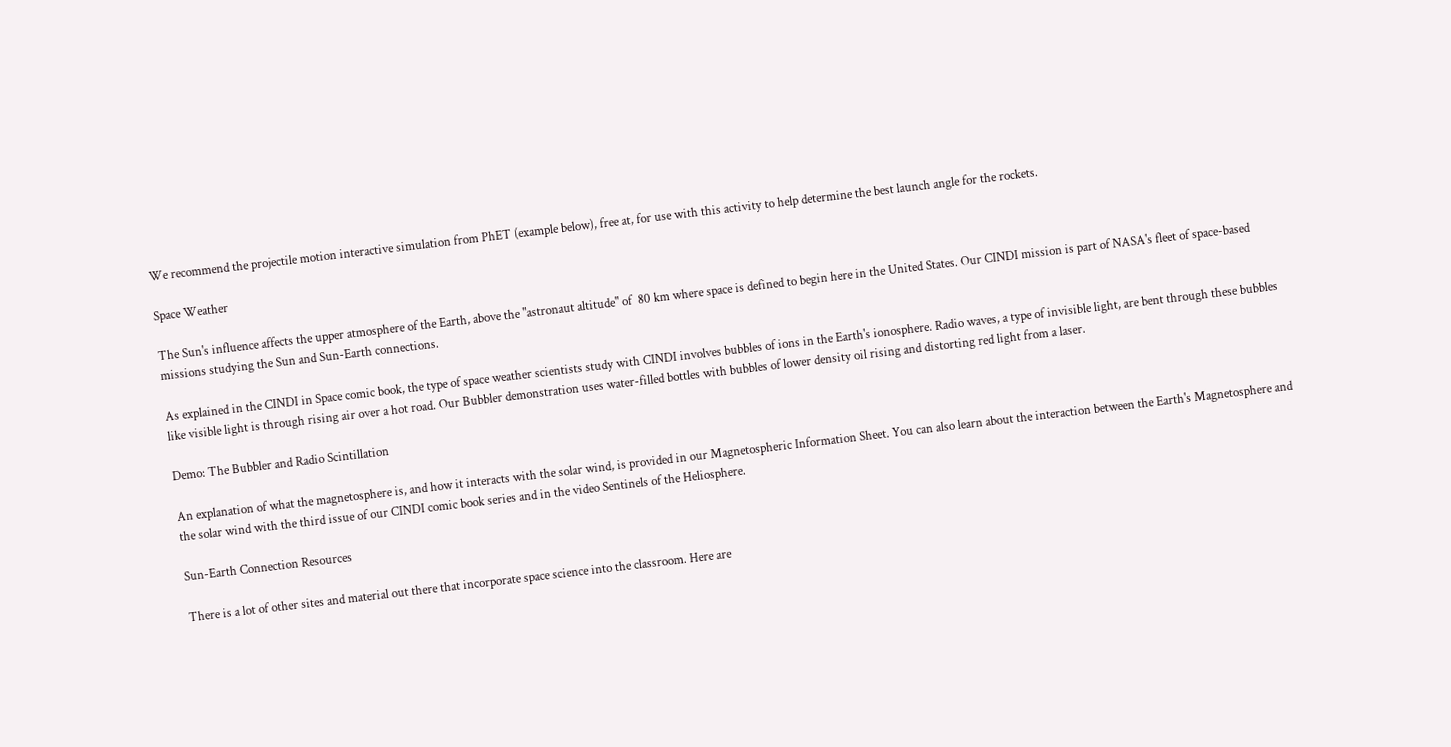We recommend the projectile motion interactive simulation from PhET (example below), free at, for use with this activity to help determine the best launch angle for the rockets.

Space Weather

The Sun's influence affects the upper atmosphere of the Earth, above the "astronaut altitude" of  80 km where space is defined to begin here in the United States. Our CINDI mission is part of NASA's fleet of space-based missions studying the Sun and Sun-Earth connections.

As explained in the CINDI in Space comic book, the type of space weather scientists study with CINDI involves bubbles of ions in the Earth's ionosphere. Radio waves, a type of invisible light, are bent through these bubbles like visible light is through rising air over a hot road. Our Bubbler demonstration uses water-filled bottles with bubbles of lower density oil rising and distorting red light from a laser.

Demo: The Bubbler and Radio Scintillation

An explanation of what the magnetosphere is, and how it interacts with the solar wind, is provided in our Magnetospheric Information Sheet. You can also learn about the interaction between the Earth's Magnetosphere and the solar wind with the third issue of our CINDI comic book series and in the video Sentinels of the Heliosphere.

Sun-Earth Connection Resources

There is a lot of other sites and material out there that incorporate space science into the classroom. Here are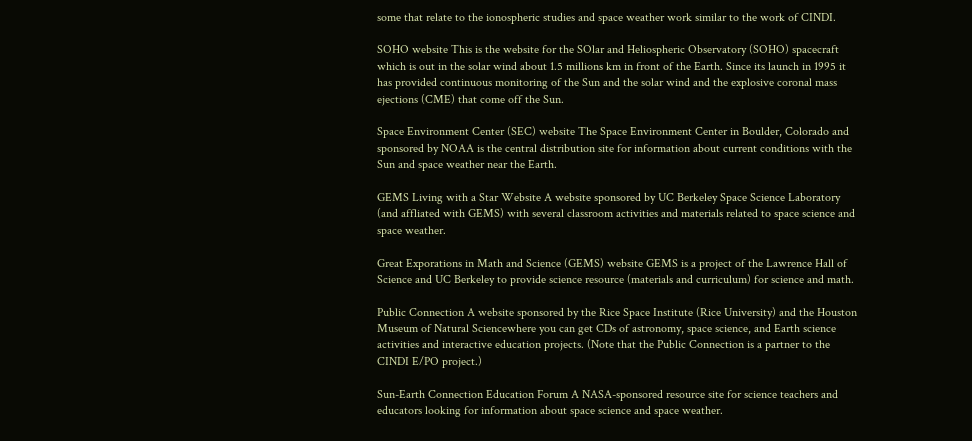some that relate to the ionospheric studies and space weather work similar to the work of CINDI.

SOHO website This is the website for the SOlar and Heliospheric Observatory (SOHO) spacecraft which is out in the solar wind about 1.5 millions km in front of the Earth. Since its launch in 1995 it has provided continuous monitoring of the Sun and the solar wind and the explosive coronal mass ejections (CME) that come off the Sun.

Space Environment Center (SEC) website The Space Environment Center in Boulder, Colorado and sponsored by NOAA is the central distribution site for information about current conditions with the Sun and space weather near the Earth.

GEMS Living with a Star Website A website sponsored by UC Berkeley Space Science Laboratory (and affliated with GEMS) with several classroom activities and materials related to space science and space weather.

Great Exporations in Math and Science (GEMS) website GEMS is a project of the Lawrence Hall of Science and UC Berkeley to provide science resource (materials and curriculum) for science and math.

Public Connection A website sponsored by the Rice Space Institute (Rice University) and the Houston Museum of Natural Sciencewhere you can get CDs of astronomy, space science, and Earth science activities and interactive education projects. (Note that the Public Connection is a partner to the CINDI E/PO project.)

Sun-Earth Connection Education Forum A NASA-sponsored resource site for science teachers and educators looking for information about space science and space weather.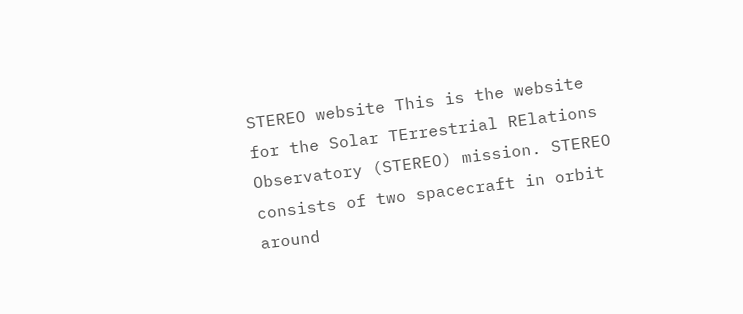STEREO website This is the website for the Solar TErrestrial RElations Observatory (STEREO) mission. STEREO consists of two spacecraft in orbit around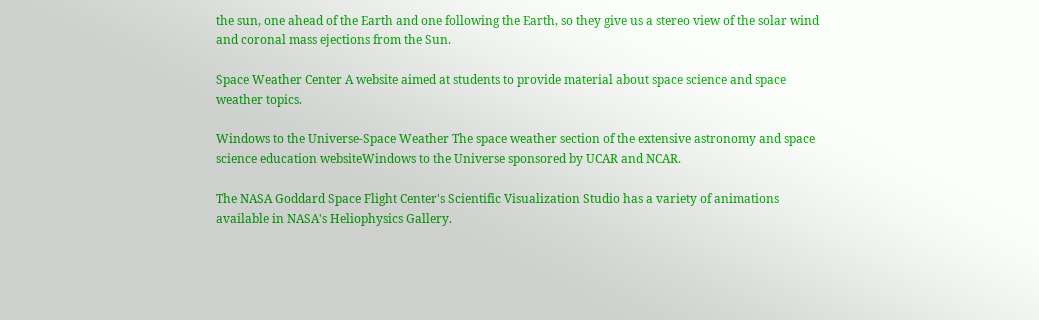the sun, one ahead of the Earth and one following the Earth, so they give us a stereo view of the solar wind and coronal mass ejections from the Sun.

Space Weather Center A website aimed at students to provide material about space science and space weather topics.

Windows to the Universe-Space Weather The space weather section of the extensive astronomy and space science education websiteWindows to the Universe sponsored by UCAR and NCAR.

The NASA Goddard Space Flight Center's Scientific Visualization Studio has a variety of animations available in NASA's Heliophysics Gallery.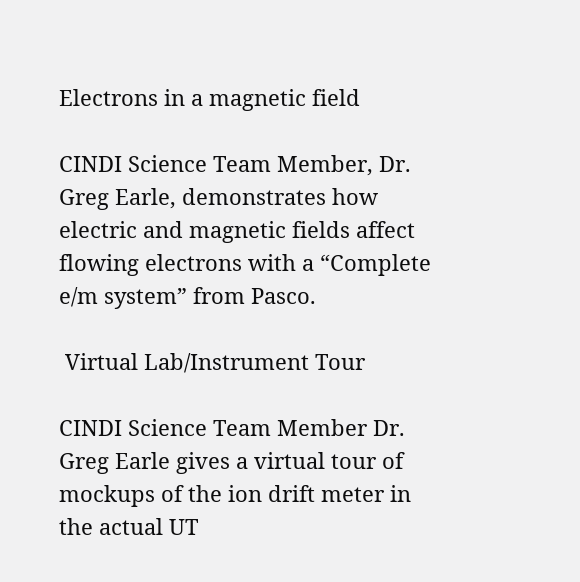Electrons in a magnetic field

CINDI Science Team Member, Dr. Greg Earle, demonstrates how electric and magnetic fields affect flowing electrons with a “Complete e/m system” from Pasco.

 Virtual Lab/Instrument Tour

CINDI Science Team Member Dr. Greg Earle gives a virtual tour of mockups of the ion drift meter in the actual UT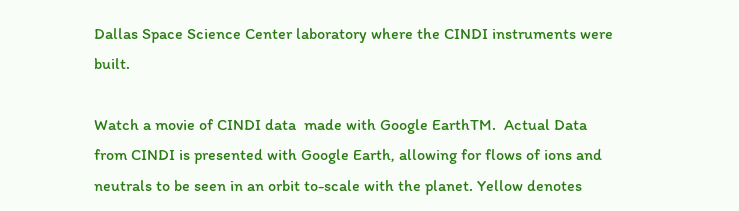Dallas Space Science Center laboratory where the CINDI instruments were built.

Watch a movie of CINDI data  made with Google EarthTM.  Actual Data from CINDI is presented with Google Earth, allowing for flows of ions and neutrals to be seen in an orbit to-scale with the planet. Yellow denotes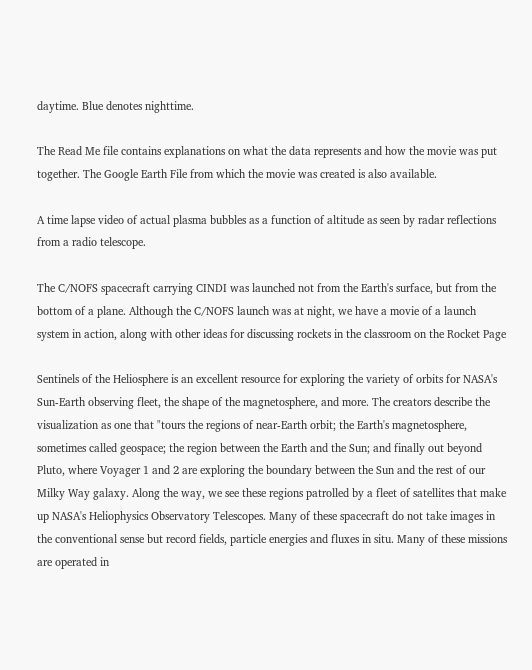daytime. Blue denotes nighttime.

The Read Me file contains explanations on what the data represents and how the movie was put together. The Google Earth File from which the movie was created is also available.

A time lapse video of actual plasma bubbles as a function of altitude as seen by radar reflections from a radio telescope.

The C/NOFS spacecraft carrying CINDI was launched not from the Earth's surface, but from the bottom of a plane. Although the C/NOFS launch was at night, we have a movie of a launch system in action, along with other ideas for discussing rockets in the classroom on the Rocket Page

Sentinels of the Heliosphere is an excellent resource for exploring the variety of orbits for NASA's Sun-Earth observing fleet, the shape of the magnetosphere, and more. The creators describe the visualization as one that "tours the regions of near-Earth orbit; the Earth's magnetosphere, sometimes called geospace; the region between the Earth and the Sun; and finally out beyond Pluto, where Voyager 1 and 2 are exploring the boundary between the Sun and the rest of our Milky Way galaxy. Along the way, we see these regions patrolled by a fleet of satellites that make up NASA's Heliophysics Observatory Telescopes. Many of these spacecraft do not take images in the conventional sense but record fields, particle energies and fluxes in situ. Many of these missions are operated in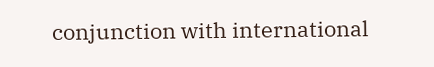conjunction with international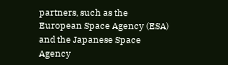partners, such as the European Space Agency (ESA) and the Japanese Space Agency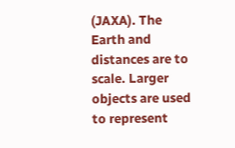(JAXA). The Earth and distances are to scale. Larger objects are used to represent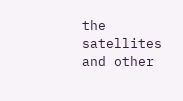the satellites and other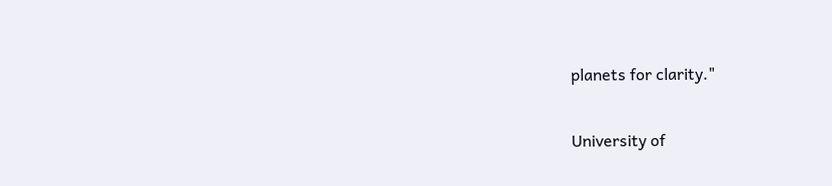planets for clarity."

University of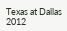Texas at Dallas 2012